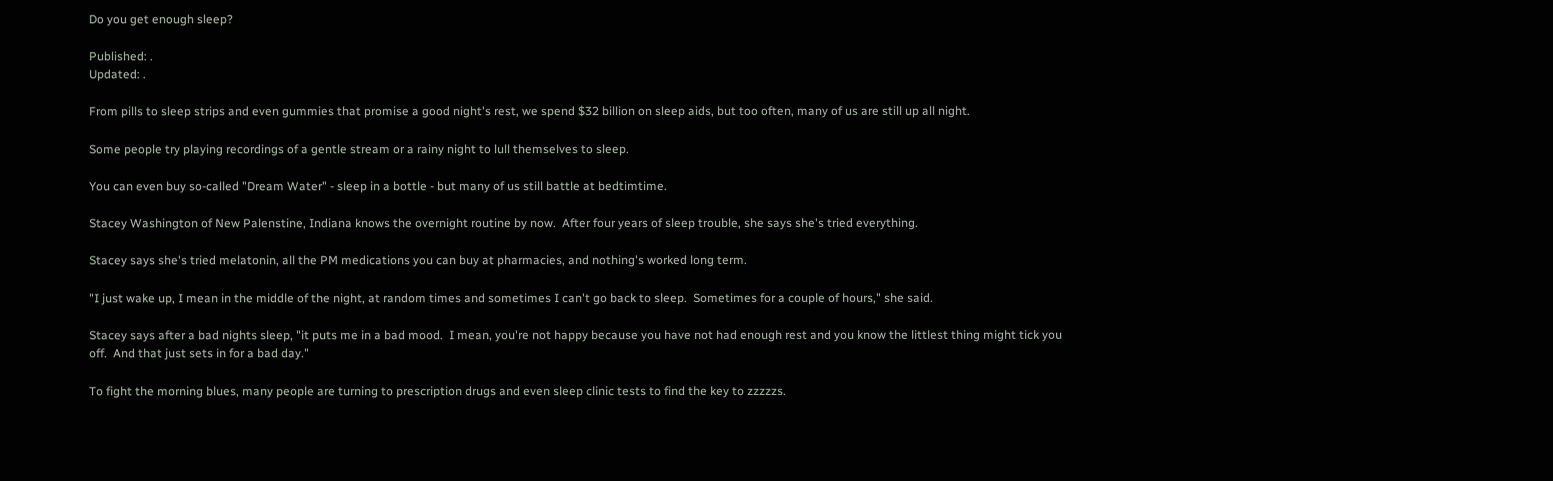Do you get enough sleep?

Published: .
Updated: .

From pills to sleep strips and even gummies that promise a good night's rest, we spend $32 billion on sleep aids, but too often, many of us are still up all night.

Some people try playing recordings of a gentle stream or a rainy night to lull themselves to sleep.

You can even buy so-called "Dream Water" - sleep in a bottle - but many of us still battle at bedtimtime.

Stacey Washington of New Palenstine, Indiana knows the overnight routine by now.  After four years of sleep trouble, she says she's tried everything.

Stacey says she's tried melatonin, all the PM medications you can buy at pharmacies, and nothing's worked long term.

"I just wake up, I mean in the middle of the night, at random times and sometimes I can't go back to sleep.  Sometimes for a couple of hours," she said.

Stacey says after a bad nights sleep, "it puts me in a bad mood.  I mean, you're not happy because you have not had enough rest and you know the littlest thing might tick you off.  And that just sets in for a bad day."

To fight the morning blues, many people are turning to prescription drugs and even sleep clinic tests to find the key to zzzzzs.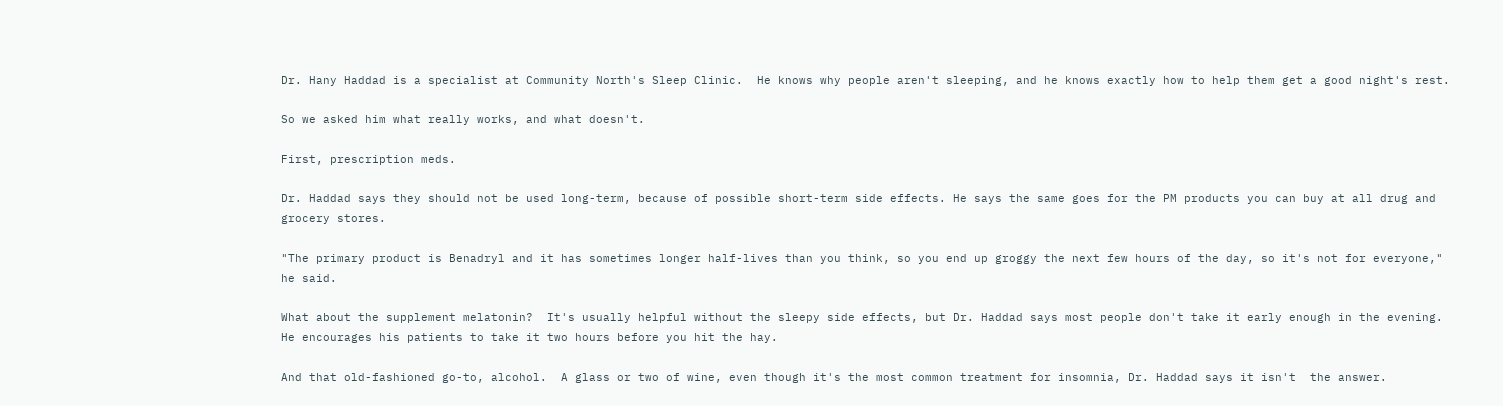Dr. Hany Haddad is a specialist at Community North's Sleep Clinic.  He knows why people aren't sleeping, and he knows exactly how to help them get a good night's rest.

So we asked him what really works, and what doesn't.

First, prescription meds.

Dr. Haddad says they should not be used long-term, because of possible short-term side effects. He says the same goes for the PM products you can buy at all drug and grocery stores.

"The primary product is Benadryl and it has sometimes longer half-lives than you think, so you end up groggy the next few hours of the day, so it's not for everyone," he said.

What about the supplement melatonin?  It's usually helpful without the sleepy side effects, but Dr. Haddad says most people don't take it early enough in the evening. He encourages his patients to take it two hours before you hit the hay.

And that old-fashioned go-to, alcohol.  A glass or two of wine, even though it's the most common treatment for insomnia, Dr. Haddad says it isn't  the answer.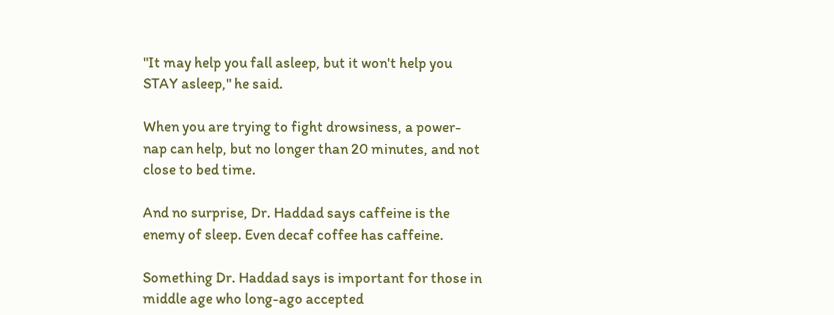"It may help you fall asleep, but it won't help you STAY asleep," he said.

When you are trying to fight drowsiness, a power-nap can help, but no longer than 20 minutes, and not close to bed time.

And no surprise, Dr. Haddad says caffeine is the enemy of sleep. Even decaf coffee has caffeine.

Something Dr. Haddad says is important for those in middle age who long-ago accepted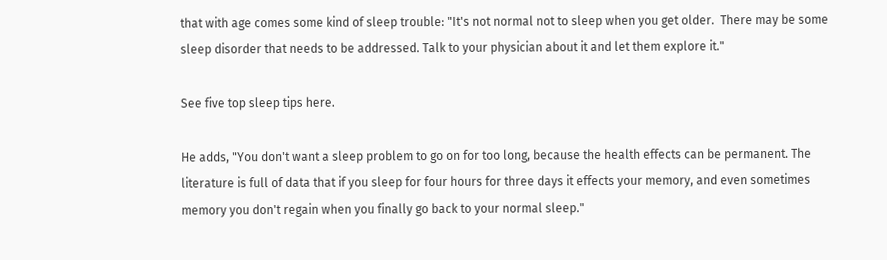that with age comes some kind of sleep trouble: "It's not normal not to sleep when you get older.  There may be some sleep disorder that needs to be addressed. Talk to your physician about it and let them explore it."

See five top sleep tips here.

He adds, "You don't want a sleep problem to go on for too long, because the health effects can be permanent. The literature is full of data that if you sleep for four hours for three days it effects your memory, and even sometimes memory you don't regain when you finally go back to your normal sleep."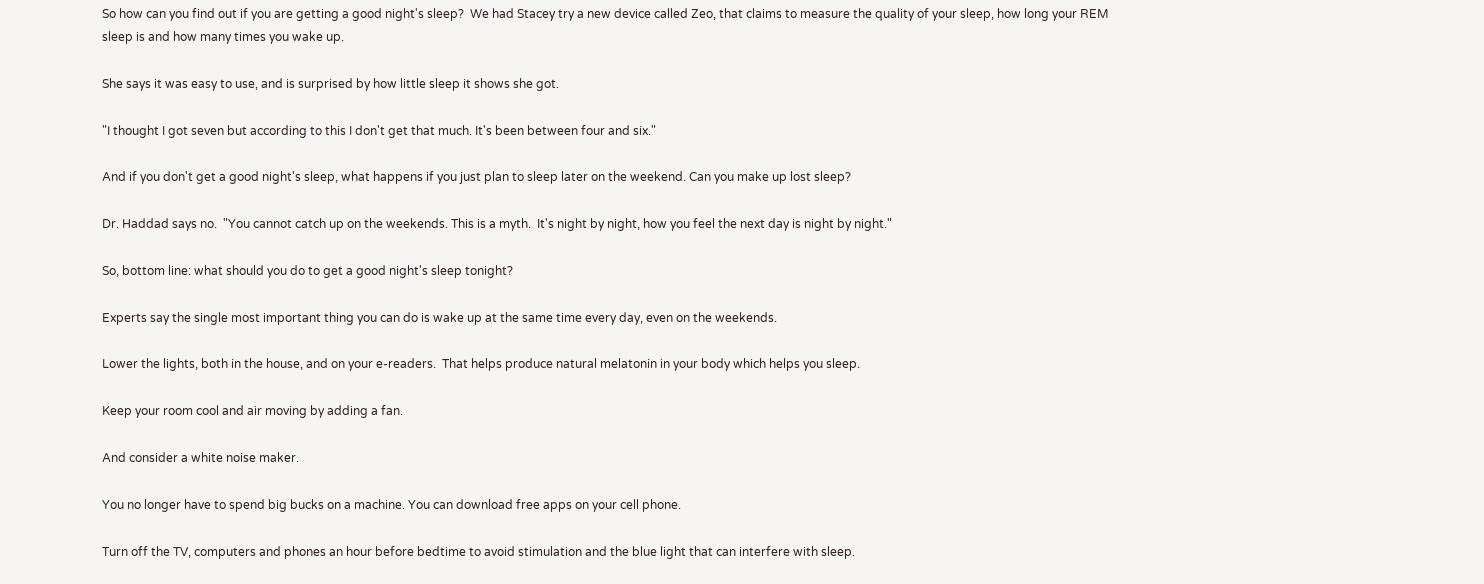So how can you find out if you are getting a good night's sleep?  We had Stacey try a new device called Zeo, that claims to measure the quality of your sleep, how long your REM sleep is and how many times you wake up.

She says it was easy to use, and is surprised by how little sleep it shows she got.

"I thought I got seven but according to this I don't get that much. It's been between four and six."

And if you don't get a good night's sleep, what happens if you just plan to sleep later on the weekend. Can you make up lost sleep?

Dr. Haddad says no.  "You cannot catch up on the weekends. This is a myth.  It's night by night, how you feel the next day is night by night."

So, bottom line: what should you do to get a good night's sleep tonight?

Experts say the single most important thing you can do is wake up at the same time every day, even on the weekends.

Lower the lights, both in the house, and on your e-readers.  That helps produce natural melatonin in your body which helps you sleep.

Keep your room cool and air moving by adding a fan.

And consider a white noise maker.

You no longer have to spend big bucks on a machine. You can download free apps on your cell phone.

Turn off the TV, computers and phones an hour before bedtime to avoid stimulation and the blue light that can interfere with sleep.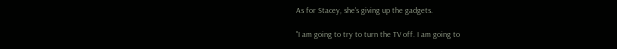As for Stacey, she's giving up the gadgets.

"I am going to try to turn the TV off. I am going to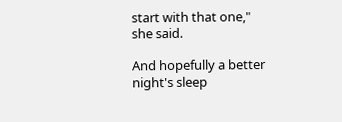start with that one," she said.

And hopefully a better night's sleep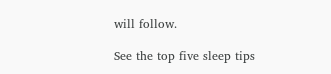will follow.

See the top five sleep tips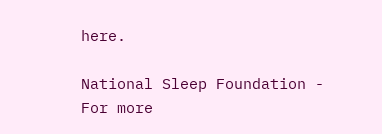here.

National Sleep Foundation - For more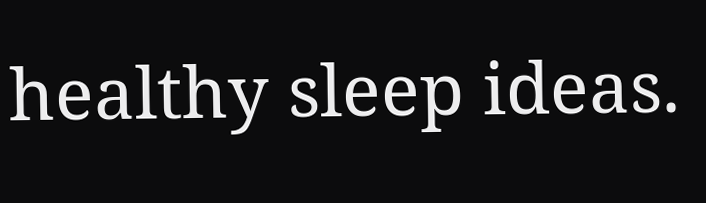healthy sleep ideas.